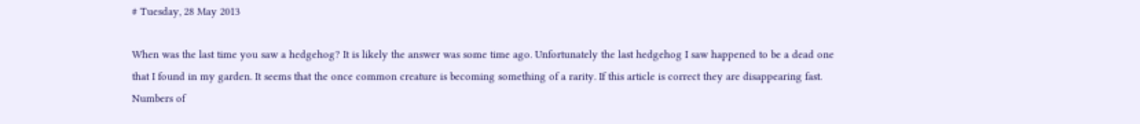# Tuesday, 28 May 2013

When was the last time you saw a hedgehog? It is likely the answer was some time ago. Unfortunately the last hedgehog I saw happened to be a dead one that I found in my garden. It seems that the once common creature is becoming something of a rarity. If this article is correct they are disappearing fast. Numbers of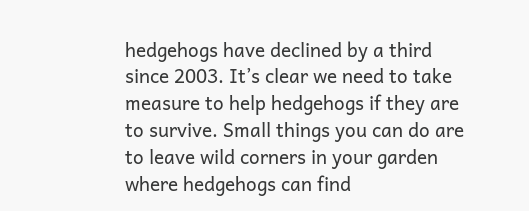hedgehogs have declined by a third since 2003. It’s clear we need to take measure to help hedgehogs if they are to survive. Small things you can do are to leave wild corners in your garden where hedgehogs can find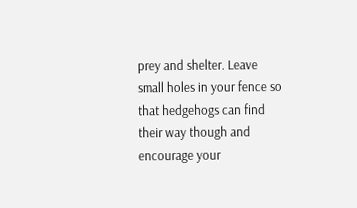prey and shelter. Leave small holes in your fence so that hedgehogs can find their way though and encourage your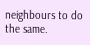neighbours to do the same.